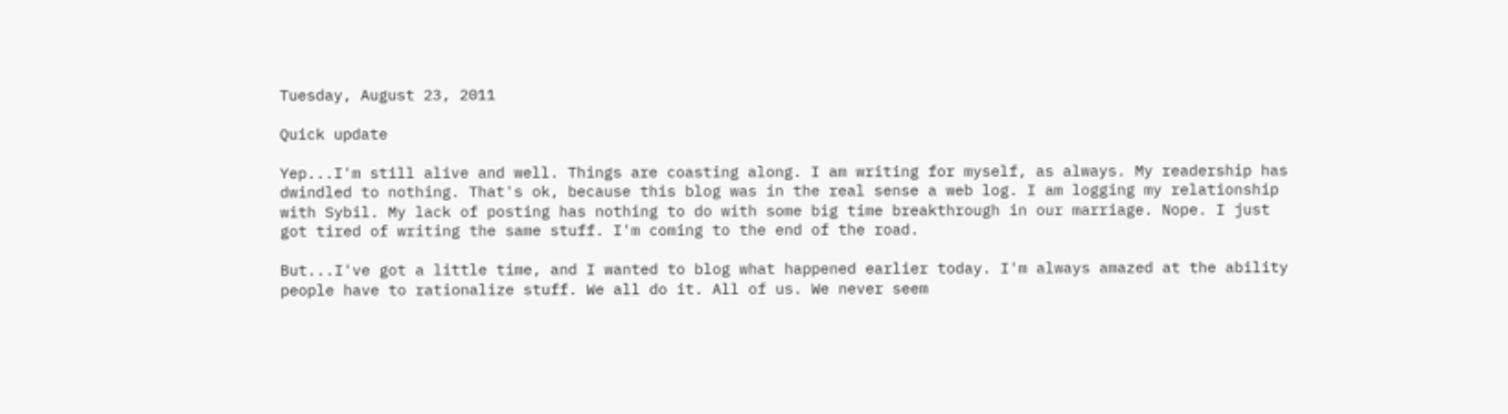Tuesday, August 23, 2011

Quick update

Yep...I'm still alive and well. Things are coasting along. I am writing for myself, as always. My readership has dwindled to nothing. That's ok, because this blog was in the real sense a web log. I am logging my relationship with Sybil. My lack of posting has nothing to do with some big time breakthrough in our marriage. Nope. I just got tired of writing the same stuff. I'm coming to the end of the road.

But...I've got a little time, and I wanted to blog what happened earlier today. I'm always amazed at the ability people have to rationalize stuff. We all do it. All of us. We never seem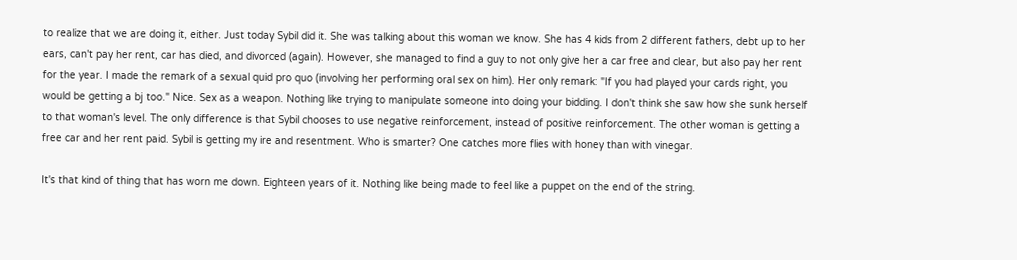to realize that we are doing it, either. Just today Sybil did it. She was talking about this woman we know. She has 4 kids from 2 different fathers, debt up to her ears, can't pay her rent, car has died, and divorced (again). However, she managed to find a guy to not only give her a car free and clear, but also pay her rent for the year. I made the remark of a sexual quid pro quo (involving her performing oral sex on him). Her only remark: "If you had played your cards right, you would be getting a bj too." Nice. Sex as a weapon. Nothing like trying to manipulate someone into doing your bidding. I don't think she saw how she sunk herself to that woman's level. The only difference is that Sybil chooses to use negative reinforcement, instead of positive reinforcement. The other woman is getting a free car and her rent paid. Sybil is getting my ire and resentment. Who is smarter? One catches more flies with honey than with vinegar.

It's that kind of thing that has worn me down. Eighteen years of it. Nothing like being made to feel like a puppet on the end of the string.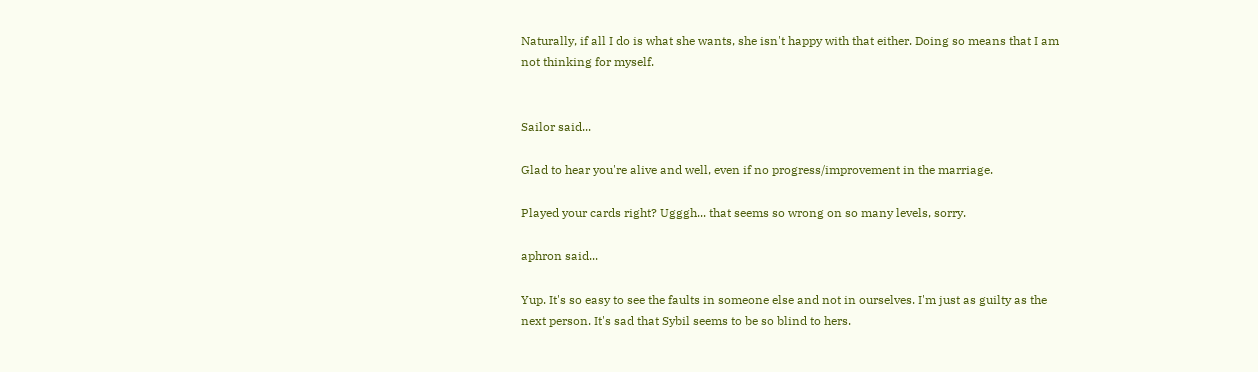Naturally, if all I do is what she wants, she isn't happy with that either. Doing so means that I am not thinking for myself.


Sailor said...

Glad to hear you're alive and well, even if no progress/improvement in the marriage.

Played your cards right? Ugggh... that seems so wrong on so many levels, sorry.

aphron said...

Yup. It's so easy to see the faults in someone else and not in ourselves. I'm just as guilty as the next person. It's sad that Sybil seems to be so blind to hers.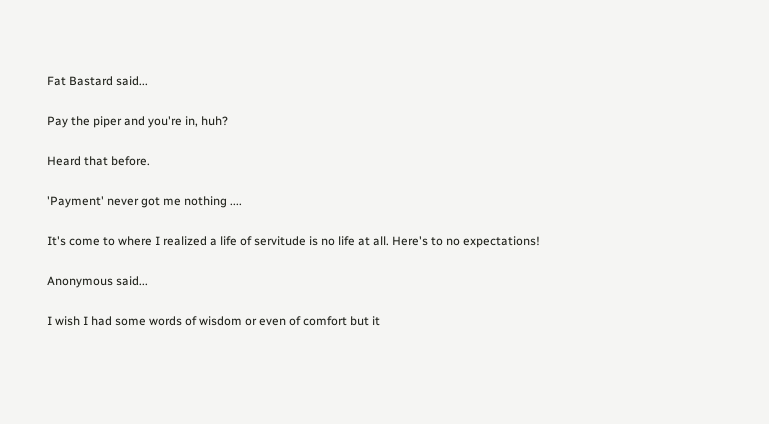Fat Bastard said...

Pay the piper and you're in, huh?

Heard that before.

'Payment' never got me nothing ....

It's come to where I realized a life of servitude is no life at all. Here's to no expectations!

Anonymous said...

I wish I had some words of wisdom or even of comfort but it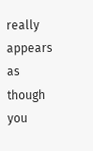really appears as though you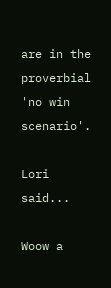are in the proverbial 'no win scenario'.

Lori said...

Woow a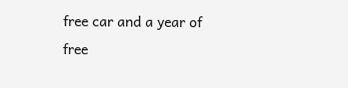free car and a year of free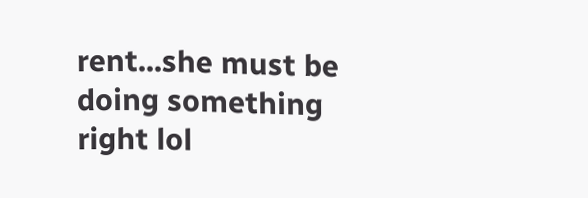rent...she must be doing something right lol